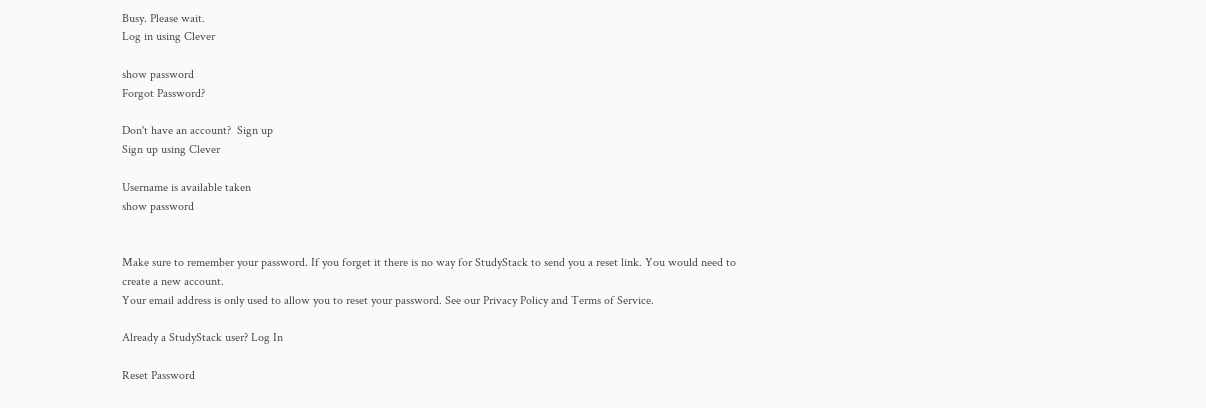Busy. Please wait.
Log in using Clever

show password
Forgot Password?

Don't have an account?  Sign up
Sign up using Clever

Username is available taken
show password


Make sure to remember your password. If you forget it there is no way for StudyStack to send you a reset link. You would need to create a new account.
Your email address is only used to allow you to reset your password. See our Privacy Policy and Terms of Service.

Already a StudyStack user? Log In

Reset Password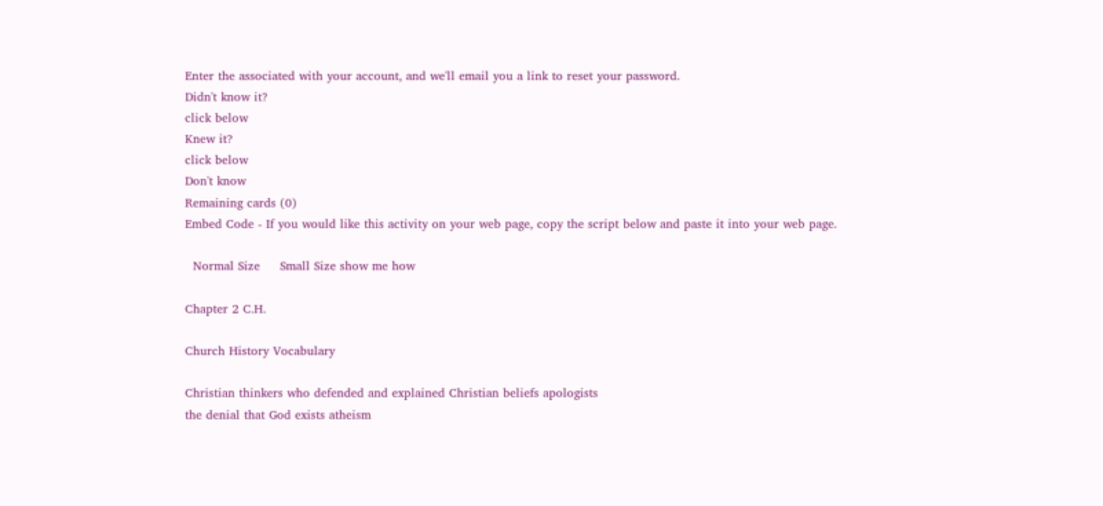Enter the associated with your account, and we'll email you a link to reset your password.
Didn't know it?
click below
Knew it?
click below
Don't know
Remaining cards (0)
Embed Code - If you would like this activity on your web page, copy the script below and paste it into your web page.

  Normal Size     Small Size show me how

Chapter 2 C.H.

Church History Vocabulary

Christian thinkers who defended and explained Christian beliefs apologists
the denial that God exists atheism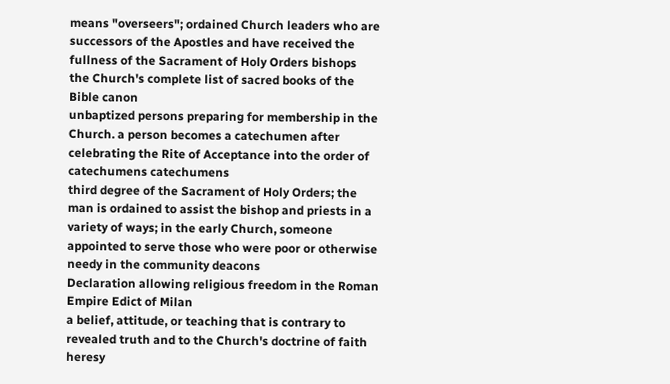means "overseers"; ordained Church leaders who are successors of the Apostles and have received the fullness of the Sacrament of Holy Orders bishops
the Church's complete list of sacred books of the Bible canon
unbaptized persons preparing for membership in the Church. a person becomes a catechumen after celebrating the Rite of Acceptance into the order of catechumens catechumens
third degree of the Sacrament of Holy Orders; the man is ordained to assist the bishop and priests in a variety of ways; in the early Church, someone appointed to serve those who were poor or otherwise needy in the community deacons
Declaration allowing religious freedom in the Roman Empire Edict of Milan
a belief, attitude, or teaching that is contrary to revealed truth and to the Church's doctrine of faith heresy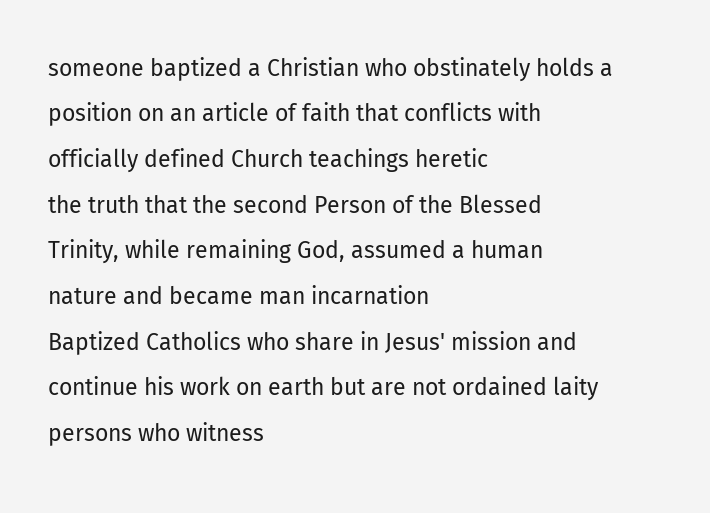someone baptized a Christian who obstinately holds a position on an article of faith that conflicts with officially defined Church teachings heretic
the truth that the second Person of the Blessed Trinity, while remaining God, assumed a human nature and became man incarnation
Baptized Catholics who share in Jesus' mission and continue his work on earth but are not ordained laity
persons who witness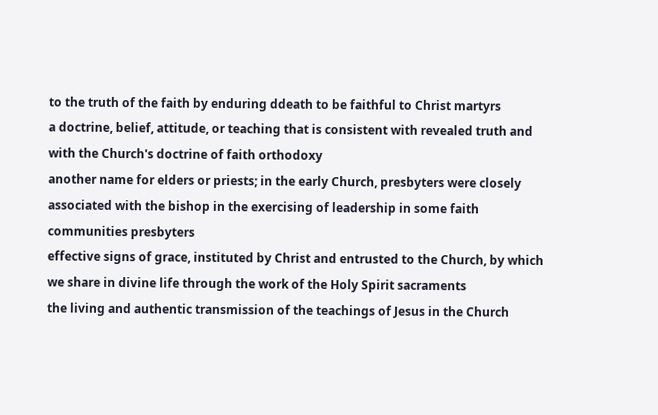to the truth of the faith by enduring ddeath to be faithful to Christ martyrs
a doctrine, belief, attitude, or teaching that is consistent with revealed truth and with the Church's doctrine of faith orthodoxy
another name for elders or priests; in the early Church, presbyters were closely associated with the bishop in the exercising of leadership in some faith communities presbyters
effective signs of grace, instituted by Christ and entrusted to the Church, by which we share in divine life through the work of the Holy Spirit sacraments
the living and authentic transmission of the teachings of Jesus in the Church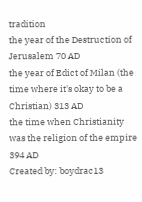tradition
the year of the Destruction of Jerusalem 70 AD
the year of Edict of Milan (the time where it's okay to be a Christian) 313 AD
the time when Christianity was the religion of the empire 394 AD
Created by: boydrac13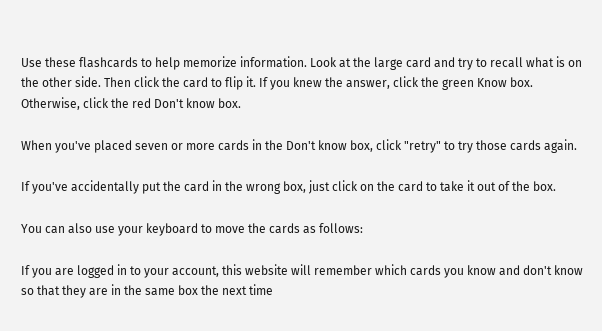Use these flashcards to help memorize information. Look at the large card and try to recall what is on the other side. Then click the card to flip it. If you knew the answer, click the green Know box. Otherwise, click the red Don't know box.

When you've placed seven or more cards in the Don't know box, click "retry" to try those cards again.

If you've accidentally put the card in the wrong box, just click on the card to take it out of the box.

You can also use your keyboard to move the cards as follows:

If you are logged in to your account, this website will remember which cards you know and don't know so that they are in the same box the next time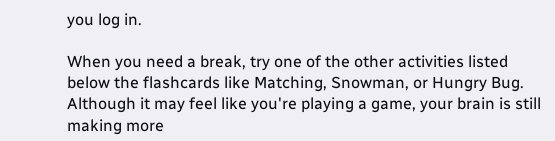you log in.

When you need a break, try one of the other activities listed below the flashcards like Matching, Snowman, or Hungry Bug. Although it may feel like you're playing a game, your brain is still making more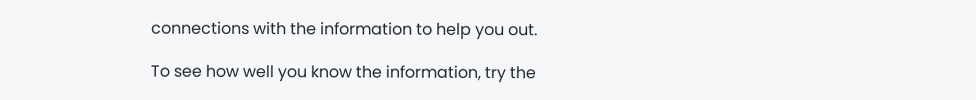connections with the information to help you out.

To see how well you know the information, try the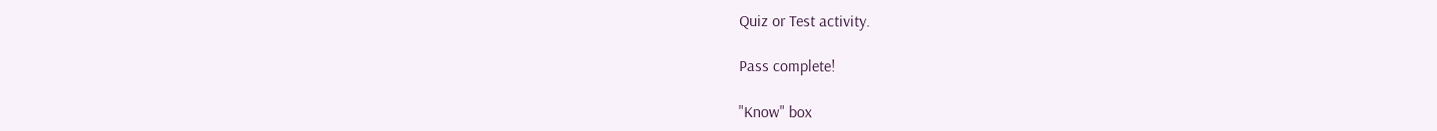Quiz or Test activity.

Pass complete!

"Know" box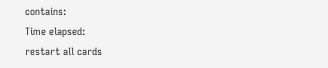contains:
Time elapsed:
restart all cards